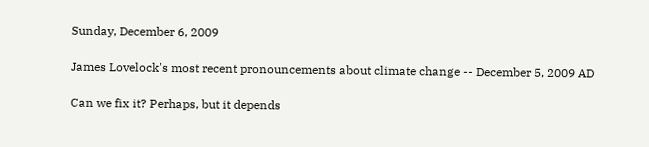Sunday, December 6, 2009

James Lovelock's most recent pronouncements about climate change -- December 5, 2009 AD

Can we fix it? Perhaps, but it depends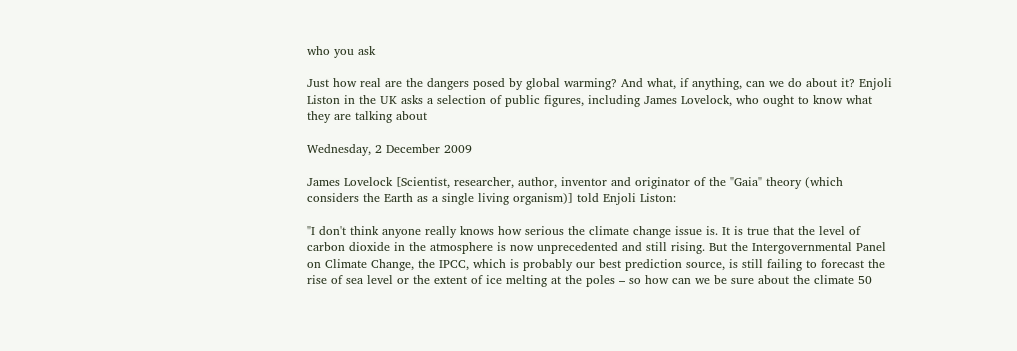who you ask

Just how real are the dangers posed by global warming? And what, if anything, can we do about it? Enjoli Liston in the UK asks a selection of public figures, including James Lovelock, who ought to know what they are talking about

Wednesday, 2 December 2009

James Lovelock [Scientist, researcher, author, inventor and originator of the "Gaia" theory (which considers the Earth as a single living organism)] told Enjoli Liston:

"I don't think anyone really knows how serious the climate change issue is. It is true that the level of carbon dioxide in the atmosphere is now unprecedented and still rising. But the Intergovernmental Panel on Climate Change, the IPCC, which is probably our best prediction source, is still failing to forecast the rise of sea level or the extent of ice melting at the poles – so how can we be sure about the climate 50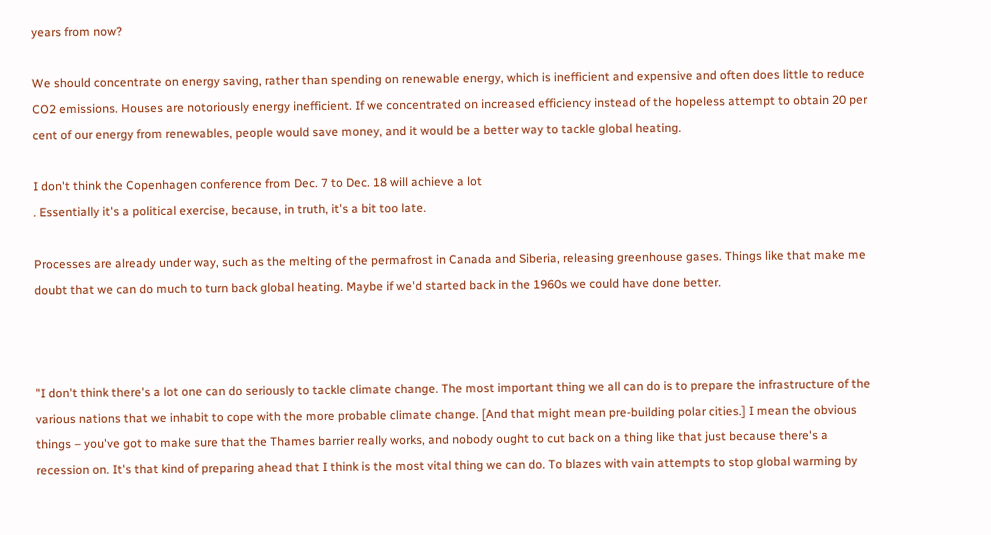years from now?

We should concentrate on energy saving, rather than spending on renewable energy, which is inefficient and expensive and often does little to reduce CO2 emissions. Houses are notoriously energy inefficient. If we concentrated on increased efficiency instead of the hopeless attempt to obtain 20 per cent of our energy from renewables, people would save money, and it would be a better way to tackle global heating.

I don't think the Copenhagen conference from Dec. 7 to Dec. 18 will achieve a lot
. Essentially it's a political exercise, because, in truth, it's a bit too late.

Processes are already under way, such as the melting of the permafrost in Canada and Siberia, releasing greenhouse gases. Things like that make me doubt that we can do much to turn back global heating. Maybe if we'd started back in the 1960s we could have done better.



"I don't think there's a lot one can do seriously to tackle climate change. The most important thing we all can do is to prepare the infrastructure of the various nations that we inhabit to cope with the more probable climate change. [And that might mean pre-building polar cities.] I mean the obvious things – you've got to make sure that the Thames barrier really works, and nobody ought to cut back on a thing like that just because there's a recession on. It's that kind of preparing ahead that I think is the most vital thing we can do. To blazes with vain attempts to stop global warming by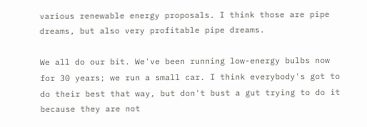various renewable energy proposals. I think those are pipe dreams, but also very profitable pipe dreams.

We all do our bit. We've been running low-energy bulbs now for 30 years; we run a small car. I think everybody's got to do their best that way, but don't bust a gut trying to do it because they are not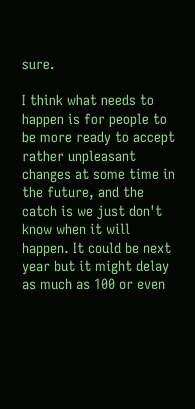sure.

I think what needs to happen is for people to be more ready to accept rather unpleasant changes at some time in the future, and the catch is we just don't know when it will happen. It could be next year but it might delay as much as 100 or even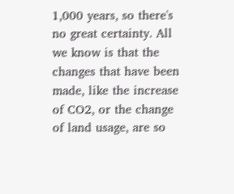1,000 years, so there's no great certainty. All we know is that the changes that have been made, like the increase of CO2, or the change of land usage, are so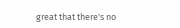great that there's no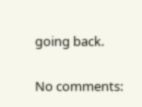going back.

No comments: